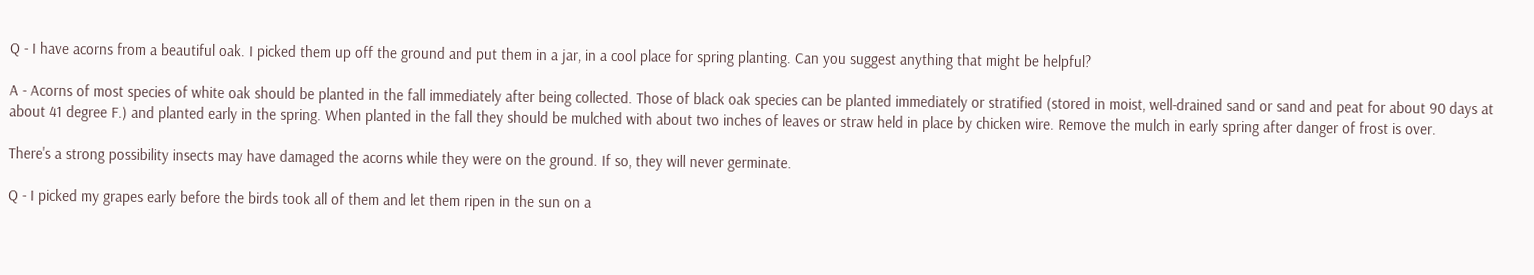Q - I have acorns from a beautiful oak. I picked them up off the ground and put them in a jar, in a cool place for spring planting. Can you suggest anything that might be helpful?

A - Acorns of most species of white oak should be planted in the fall immediately after being collected. Those of black oak species can be planted immediately or stratified (stored in moist, well-drained sand or sand and peat for about 90 days at about 41 degree F.) and planted early in the spring. When planted in the fall they should be mulched with about two inches of leaves or straw held in place by chicken wire. Remove the mulch in early spring after danger of frost is over.

There's a strong possibility insects may have damaged the acorns while they were on the ground. If so, they will never germinate.

Q - I picked my grapes early before the birds took all of them and let them ripen in the sun on a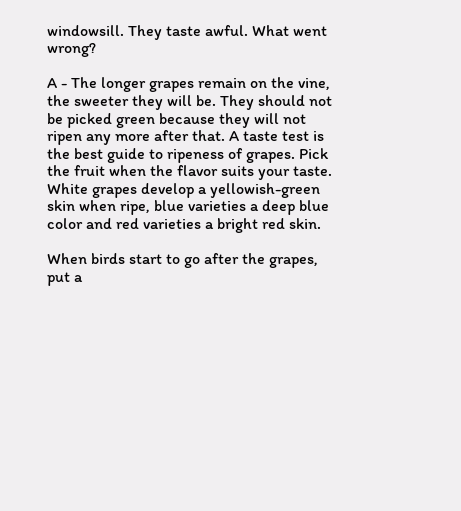windowsill. They taste awful. What went wrong?

A - The longer grapes remain on the vine, the sweeter they will be. They should not be picked green because they will not ripen any more after that. A taste test is the best guide to ripeness of grapes. Pick the fruit when the flavor suits your taste. White grapes develop a yellowish-green skin when ripe, blue varieties a deep blue color and red varieties a bright red skin.

When birds start to go after the grapes, put a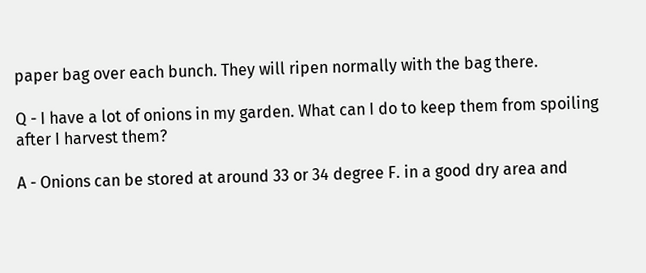paper bag over each bunch. They will ripen normally with the bag there.

Q - I have a lot of onions in my garden. What can I do to keep them from spoiling after I harvest them?

A - Onions can be stored at around 33 or 34 degree F. in a good dry area and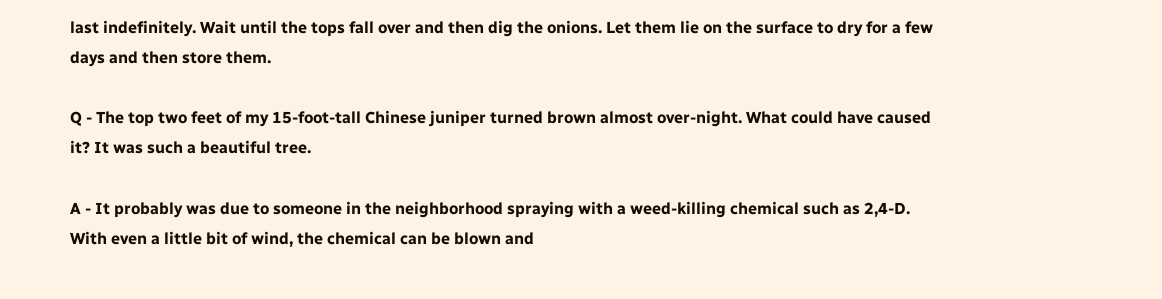last indefinitely. Wait until the tops fall over and then dig the onions. Let them lie on the surface to dry for a few days and then store them.

Q - The top two feet of my 15-foot-tall Chinese juniper turned brown almost over-night. What could have caused it? It was such a beautiful tree.

A - It probably was due to someone in the neighborhood spraying with a weed-killing chemical such as 2,4-D. With even a little bit of wind, the chemical can be blown and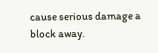cause serious damage a block away.